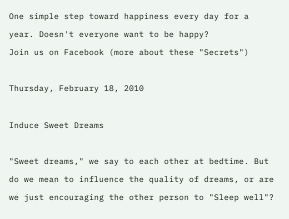One simple step toward happiness every day for a year. Doesn't everyone want to be happy?
Join us on Facebook (more about these "Secrets")

Thursday, February 18, 2010

Induce Sweet Dreams

"Sweet dreams," we say to each other at bedtime. But do we mean to influence the quality of dreams, or are we just encouraging the other person to "Sleep well"?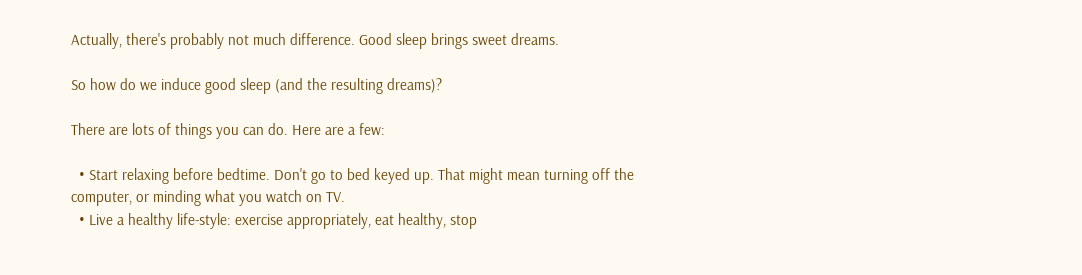Actually, there's probably not much difference. Good sleep brings sweet dreams.

So how do we induce good sleep (and the resulting dreams)?

There are lots of things you can do. Here are a few:

  • Start relaxing before bedtime. Don't go to bed keyed up. That might mean turning off the computer, or minding what you watch on TV.
  • Live a healthy life-style: exercise appropriately, eat healthy, stop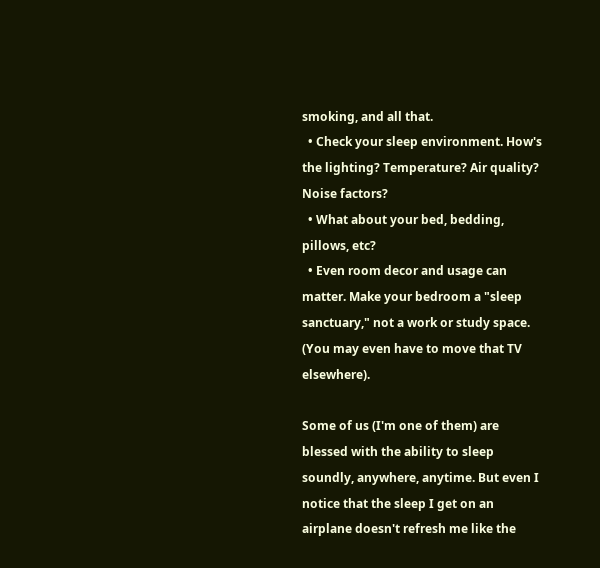smoking, and all that.
  • Check your sleep environment. How's the lighting? Temperature? Air quality? Noise factors?
  • What about your bed, bedding, pillows, etc?
  • Even room decor and usage can matter. Make your bedroom a "sleep sanctuary," not a work or study space. (You may even have to move that TV elsewhere).

Some of us (I'm one of them) are blessed with the ability to sleep soundly, anywhere, anytime. But even I notice that the sleep I get on an airplane doesn't refresh me like the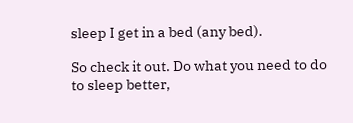sleep I get in a bed (any bed).

So check it out. Do what you need to do to sleep better,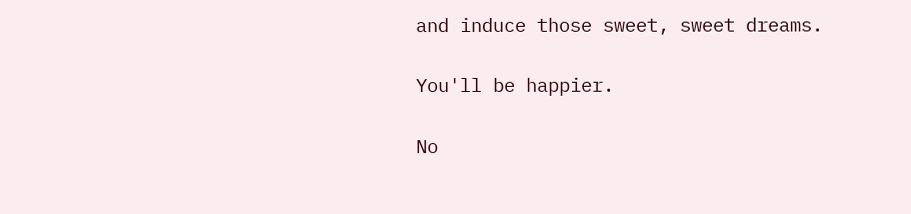and induce those sweet, sweet dreams.

You'll be happier.

No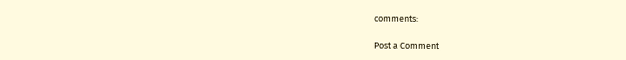comments:

Post a Comment